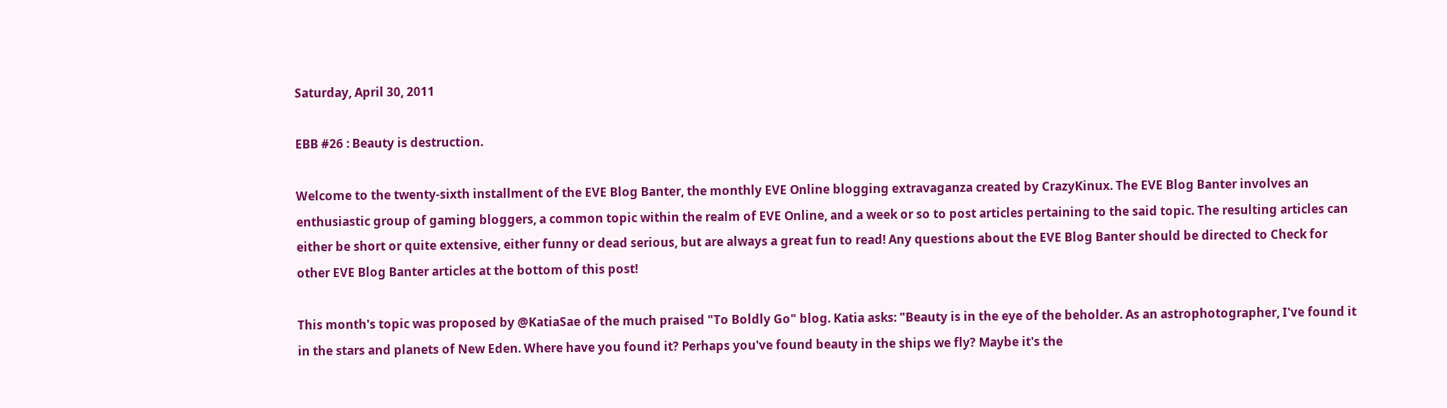Saturday, April 30, 2011

EBB #26 : Beauty is destruction.

Welcome to the twenty-sixth installment of the EVE Blog Banter, the monthly EVE Online blogging extravaganza created by CrazyKinux. The EVE Blog Banter involves an enthusiastic group of gaming bloggers, a common topic within the realm of EVE Online, and a week or so to post articles pertaining to the said topic. The resulting articles can either be short or quite extensive, either funny or dead serious, but are always a great fun to read! Any questions about the EVE Blog Banter should be directed to Check for other EVE Blog Banter articles at the bottom of this post!

This month's topic was proposed by @KatiaSae of the much praised "To Boldly Go" blog. Katia asks: "Beauty is in the eye of the beholder. As an astrophotographer, I've found it in the stars and planets of New Eden. Where have you found it? Perhaps you've found beauty in the ships we fly? Maybe it's the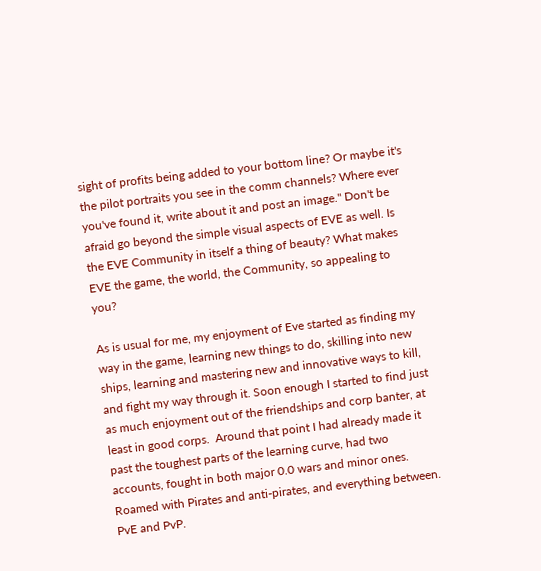sight of profits being added to your bottom line? Or maybe it's the pilot portraits you see in the comm channels? Where ever you've found it, write about it and post an image." Don't be afraid go beyond the simple visual aspects of EVE as well. Is the EVE Community in itself a thing of beauty? What makes EVE the game, the world, the Community, so appealing to you?

As is usual for me, my enjoyment of Eve started as finding my way in the game, learning new things to do, skilling into new ships, learning and mastering new and innovative ways to kill, and fight my way through it. Soon enough I started to find just as much enjoyment out of the friendships and corp banter, at least in good corps.  Around that point I had already made it past the toughest parts of the learning curve, had two accounts, fought in both major 0.0 wars and minor ones.  Roamed with Pirates and anti-pirates, and everything between. PvE and PvP.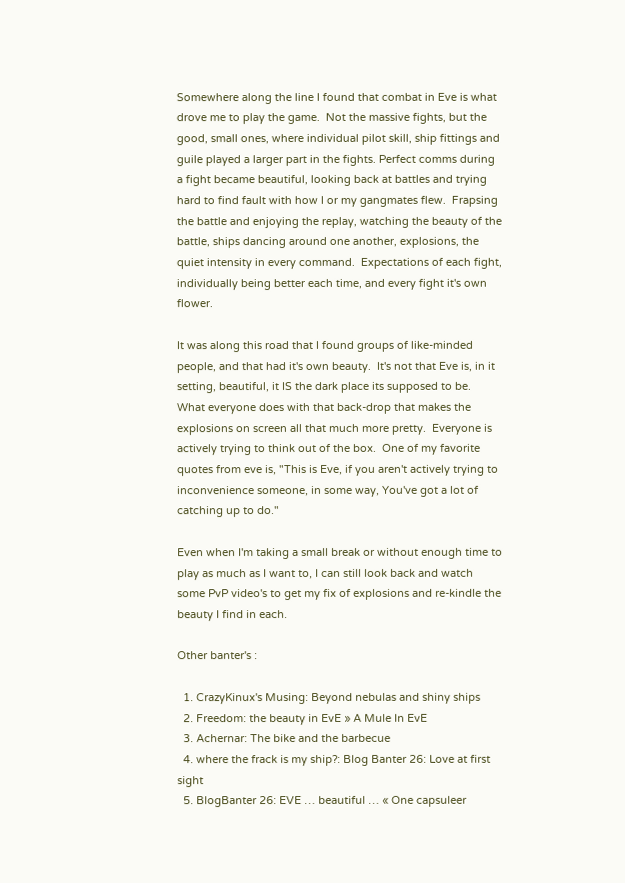Somewhere along the line I found that combat in Eve is what drove me to play the game.  Not the massive fights, but the good, small ones, where individual pilot skill, ship fittings and guile played a larger part in the fights. Perfect comms during a fight became beautiful, looking back at battles and trying hard to find fault with how I or my gangmates flew.  Frapsing the battle and enjoying the replay, watching the beauty of the battle, ships dancing around one another, explosions, the quiet intensity in every command.  Expectations of each fight, individually being better each time, and every fight it's own flower.

It was along this road that I found groups of like-minded people, and that had it's own beauty.  It's not that Eve is, in it setting, beautiful, it IS the dark place its supposed to be.  What everyone does with that back-drop that makes the explosions on screen all that much more pretty.  Everyone is actively trying to think out of the box.  One of my favorite quotes from eve is, "This is Eve, if you aren't actively trying to inconvenience someone, in some way, You've got a lot of catching up to do."

Even when I'm taking a small break or without enough time to play as much as I want to, I can still look back and watch some PvP video's to get my fix of explosions and re-kindle the beauty I find in each.

Other banter's :

  1. CrazyKinux's Musing: Beyond nebulas and shiny ships
  2. Freedom: the beauty in EvE » A Mule In EvE
  3. Achernar: The bike and the barbecue
  4. where the frack is my ship?: Blog Banter 26: Love at first sight
  5. BlogBanter 26: EVE … beautiful … « One capsuleer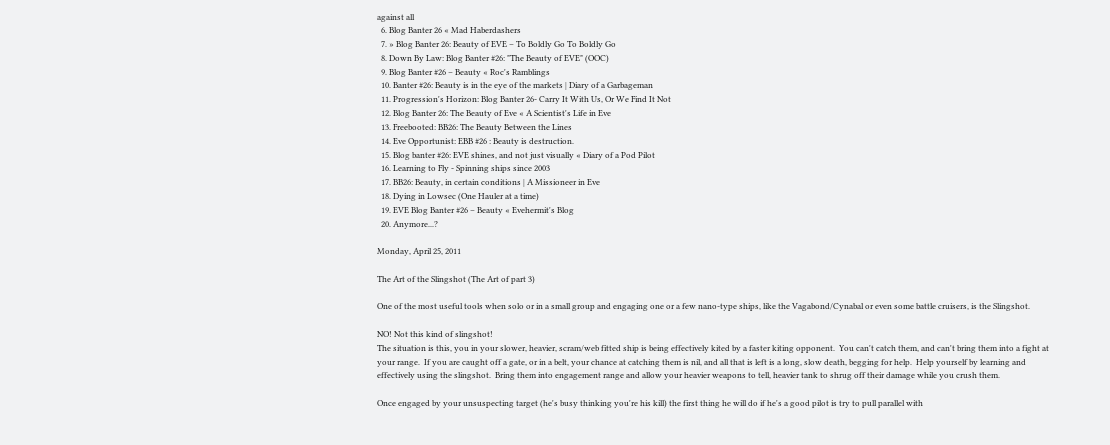against all
  6. Blog Banter 26 « Mad Haberdashers
  7. » Blog Banter 26: Beauty of EVE – To Boldly Go To Boldly Go
  8. Down By Law: Blog Banter #26: "The Beauty of EVE" (OOC)
  9. Blog Banter #26 – Beauty « Roc's Ramblings
  10. Banter #26: Beauty is in the eye of the markets | Diary of a Garbageman
  11. Progression's Horizon: Blog Banter 26- Carry It With Us, Or We Find It Not
  12. Blog Banter 26: The Beauty of Eve « A Scientist's Life in Eve
  13. Freebooted: BB26: The Beauty Between the Lines
  14. Eve Opportunist: EBB #26 : Beauty is destruction.
  15. Blog banter #26: EVE shines, and not just visually « Diary of a Pod Pilot
  16. Learning to Fly - Spinning ships since 2003
  17. BB26: Beauty, in certain conditions | A Missioneer in Eve
  18. Dying in Lowsec (One Hauler at a time)
  19. EVE Blog Banter #26 – Beauty « Evehermit's Blog
  20. Anymore...?

Monday, April 25, 2011

The Art of the Slingshot (The Art of part 3)

One of the most useful tools when solo or in a small group and engaging one or a few nano-type ships, like the Vagabond/Cynabal or even some battle cruisers, is the Slingshot.

NO! Not this kind of slingshot!
The situation is this, you in your slower, heavier, scram/web fitted ship is being effectively kited by a faster kiting opponent.  You can't catch them, and can't bring them into a fight at your range.  If you are caught off a gate, or in a belt, your chance at catching them is nil, and all that is left is a long, slow death, begging for help.  Help yourself by learning and effectively using the slingshot.  Bring them into engagement range and allow your heavier weapons to tell, heavier tank to shrug off their damage while you crush them.

Once engaged by your unsuspecting target (he's busy thinking you're his kill) the first thing he will do if he's a good pilot is try to pull parallel with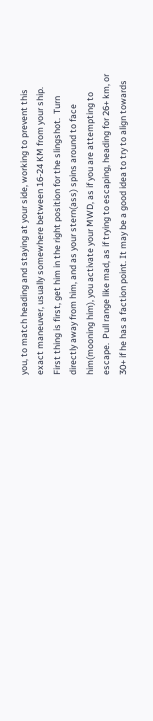you, to match heading and staying at your side, working to prevent this exact maneuver, usually somewhere between 16-24 KM from your ship.  First thing is first, get him in the right position for the slingshot.  Turn directly away from him, and as your stern(ass) spins around to face him(mooning him), you activate your MWD, as if you are attempting to escape.  Pull range like mad, as if trying to escaping, heading for 26+ km, or 30+ if he has a faction point. It may be a good idea to try to align towards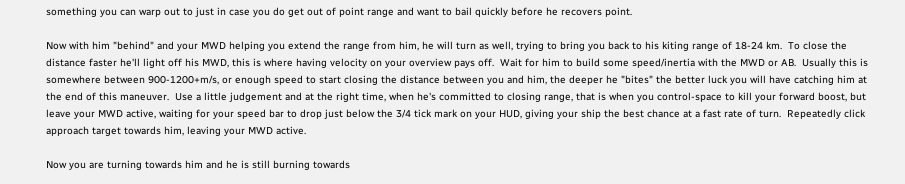something you can warp out to just in case you do get out of point range and want to bail quickly before he recovers point.

Now with him "behind" and your MWD helping you extend the range from him, he will turn as well, trying to bring you back to his kiting range of 18-24 km.  To close the distance faster he'll light off his MWD, this is where having velocity on your overview pays off.  Wait for him to build some speed/inertia with the MWD or AB.  Usually this is somewhere between 900-1200+m/s, or enough speed to start closing the distance between you and him, the deeper he "bites" the better luck you will have catching him at the end of this maneuver.  Use a little judgement and at the right time, when he's committed to closing range, that is when you control-space to kill your forward boost, but leave your MWD active, waiting for your speed bar to drop just below the 3/4 tick mark on your HUD, giving your ship the best chance at a fast rate of turn.  Repeatedly click approach target towards him, leaving your MWD active.

Now you are turning towards him and he is still burning towards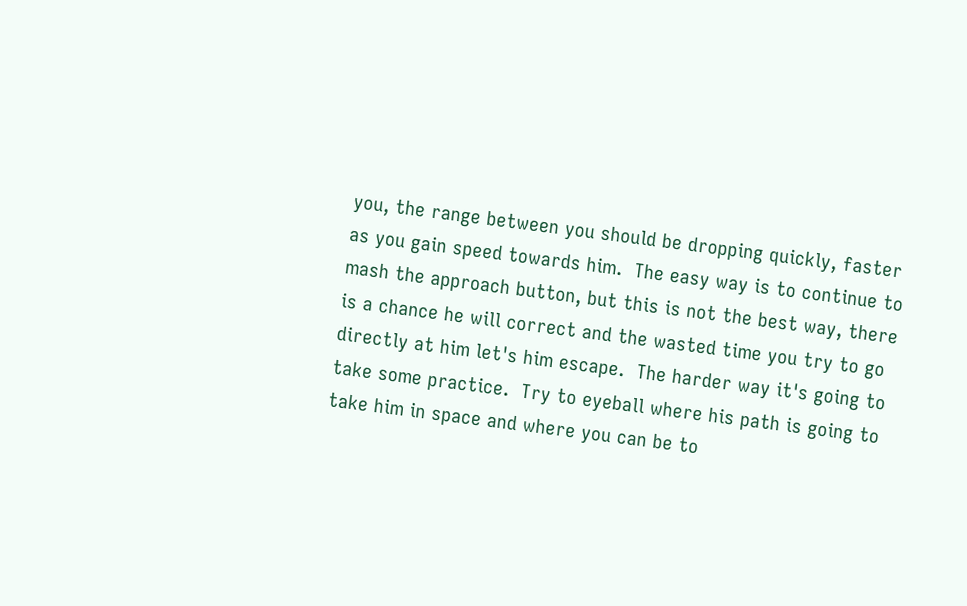you, the range between you should be dropping quickly, faster as you gain speed towards him.  The easy way is to continue to mash the approach button, but this is not the best way, there is a chance he will correct and the wasted time you try to go directly at him let's him escape.  The harder way it's going to take some practice.  Try to eyeball where his path is going to take him in space and where you can be to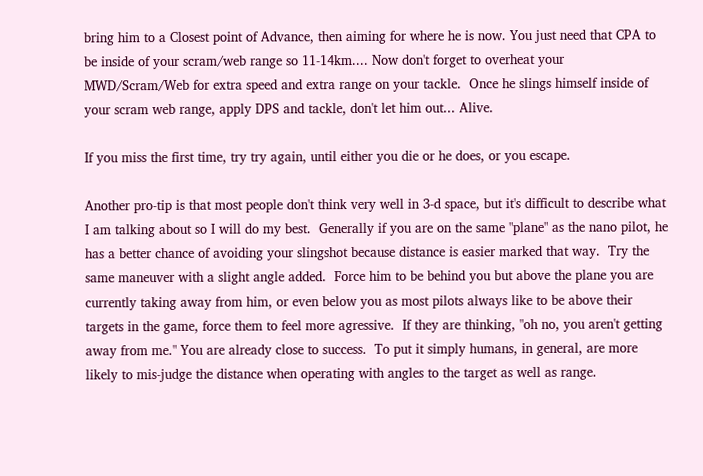bring him to a Closest point of Advance, then aiming for where he is now. You just need that CPA to be inside of your scram/web range so 11-14km.... Now don't forget to overheat your MWD/Scram/Web for extra speed and extra range on your tackle.  Once he slings himself inside of your scram web range, apply DPS and tackle, don't let him out... Alive.

If you miss the first time, try try again, until either you die or he does, or you escape.

Another pro-tip is that most people don't think very well in 3-d space, but it's difficult to describe what I am talking about so I will do my best.  Generally if you are on the same "plane" as the nano pilot, he has a better chance of avoiding your slingshot because distance is easier marked that way.  Try the same maneuver with a slight angle added.  Force him to be behind you but above the plane you are currently taking away from him, or even below you as most pilots always like to be above their targets in the game, force them to feel more agressive.  If they are thinking, "oh no, you aren't getting away from me." You are already close to success.  To put it simply humans, in general, are more likely to mis-judge the distance when operating with angles to the target as well as range.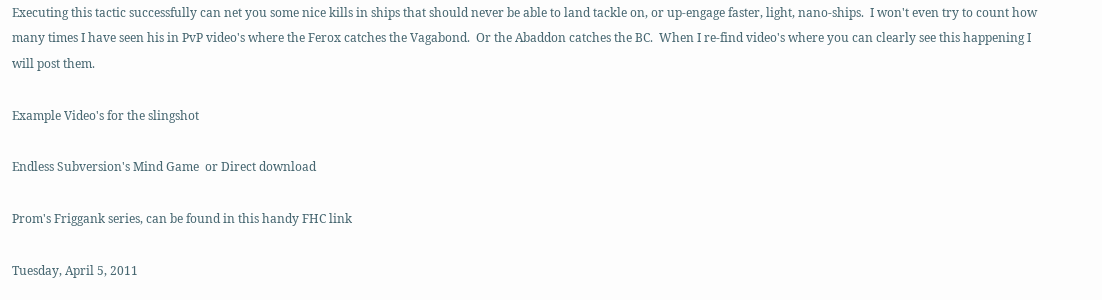Executing this tactic successfully can net you some nice kills in ships that should never be able to land tackle on, or up-engage faster, light, nano-ships.  I won't even try to count how many times I have seen his in PvP video's where the Ferox catches the Vagabond.  Or the Abaddon catches the BC.  When I re-find video's where you can clearly see this happening I will post them.

Example Video's for the slingshot

Endless Subversion's Mind Game  or Direct download

Prom's Friggank series, can be found in this handy FHC link

Tuesday, April 5, 2011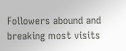Followers abound and breaking most visits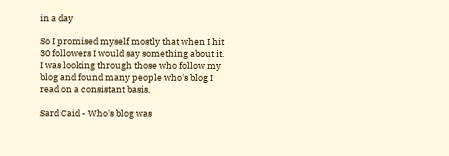in a day

So I promised myself mostly that when I hit 30 followers I would say something about it.  I was looking through those who follow my blog and found many people who's blog I read on a consistant basis,

Sard Caid - Who's blog was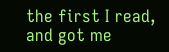the first I read, and got me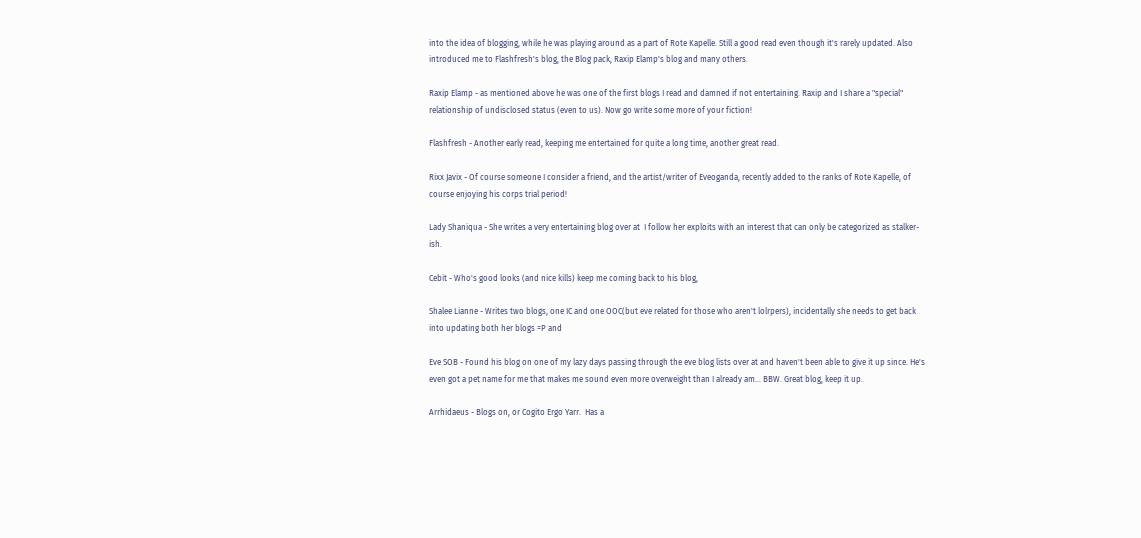into the idea of blogging, while he was playing around as a part of Rote Kapelle. Still a good read even though it's rarely updated. Also introduced me to Flashfresh's blog, the Blog pack, Raxip Elamp's blog and many others.

Raxip Elamp - as mentioned above he was one of the first blogs I read and damned if not entertaining. Raxip and I share a "special" relationship of undisclosed status (even to us). Now go write some more of your fiction!

Flashfresh - Another early read, keeping me entertained for quite a long time, another great read.

Rixx Javix - Of course someone I consider a friend, and the artist/writer of Eveoganda, recently added to the ranks of Rote Kapelle, of course enjoying his corps trial period!

Lady Shaniqua - She writes a very entertaining blog over at  I follow her exploits with an interest that can only be categorized as stalker-ish.

Cebit - Who's good looks (and nice kills) keep me coming back to his blog,

Shalee Lianne - Writes two blogs, one IC and one OOC(but eve related for those who aren't lolrpers), incidentally she needs to get back into updating both her blogs =P and

Eve SOB - Found his blog on one of my lazy days passing through the eve blog lists over at and haven't been able to give it up since. He's even got a pet name for me that makes me sound even more overweight than I already am... BBW. Great blog, keep it up.

Arrhidaeus - Blogs on, or Cogito Ergo Yarr.  Has a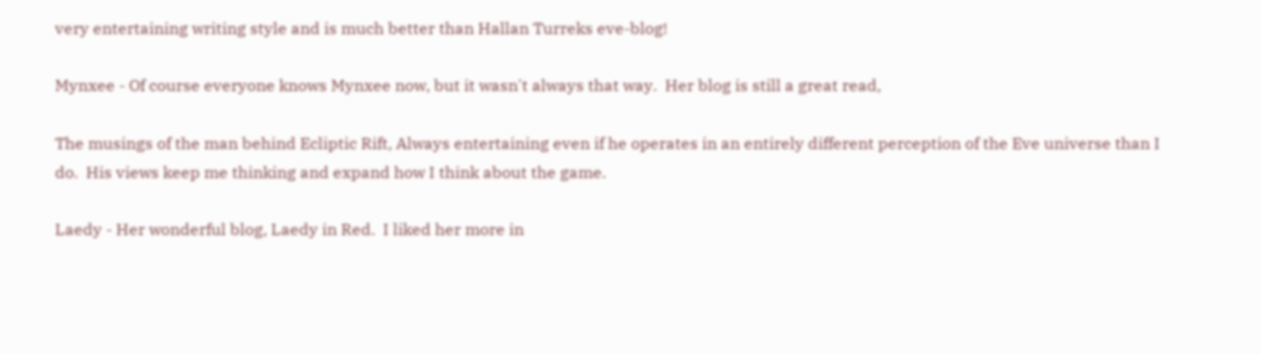very entertaining writing style and is much better than Hallan Turreks eve-blog!

Mynxee - Of course everyone knows Mynxee now, but it wasn't always that way.  Her blog is still a great read,

The musings of the man behind Ecliptic Rift, Always entertaining even if he operates in an entirely different perception of the Eve universe than I do.  His views keep me thinking and expand how I think about the game.

Laedy - Her wonderful blog, Laedy in Red.  I liked her more in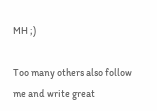MH ;)

Too many others also follow me and write great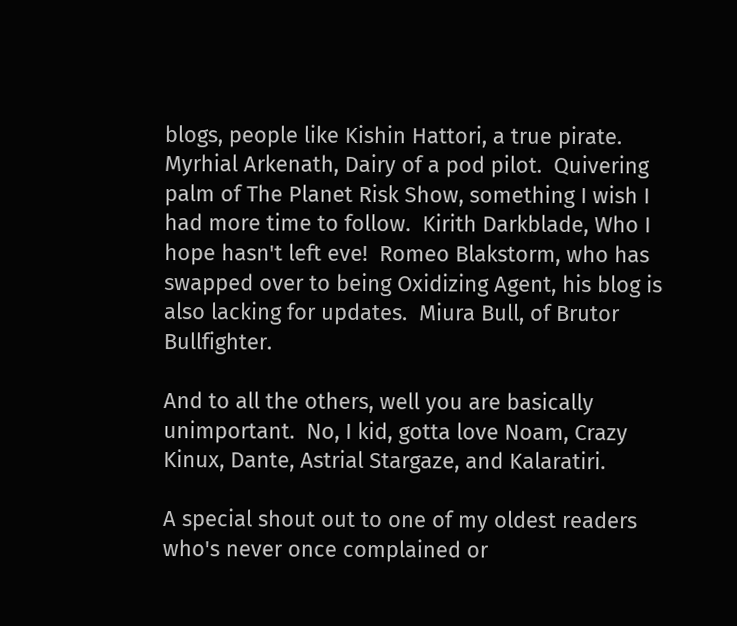blogs, people like Kishin Hattori, a true pirate.  Myrhial Arkenath, Dairy of a pod pilot.  Quivering palm of The Planet Risk Show, something I wish I had more time to follow.  Kirith Darkblade, Who I hope hasn't left eve!  Romeo Blakstorm, who has swapped over to being Oxidizing Agent, his blog is also lacking for updates.  Miura Bull, of Brutor Bullfighter.

And to all the others, well you are basically unimportant.  No, I kid, gotta love Noam, Crazy Kinux, Dante, Astrial Stargaze, and Kalaratiri.

A special shout out to one of my oldest readers who's never once complained or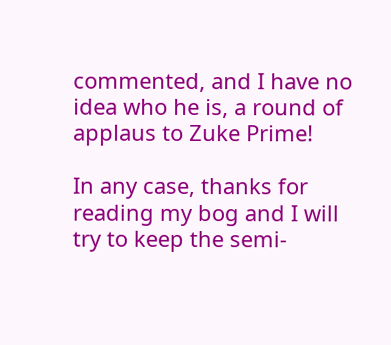commented, and I have no idea who he is, a round of applaus to Zuke Prime!

In any case, thanks for reading my bog and I will try to keep the semi-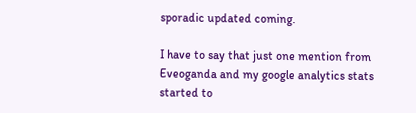sporadic updated coming.

I have to say that just one mention from Eveoganda and my google analytics stats started to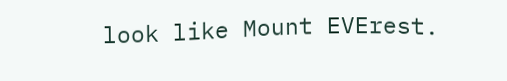look like Mount EVErest.